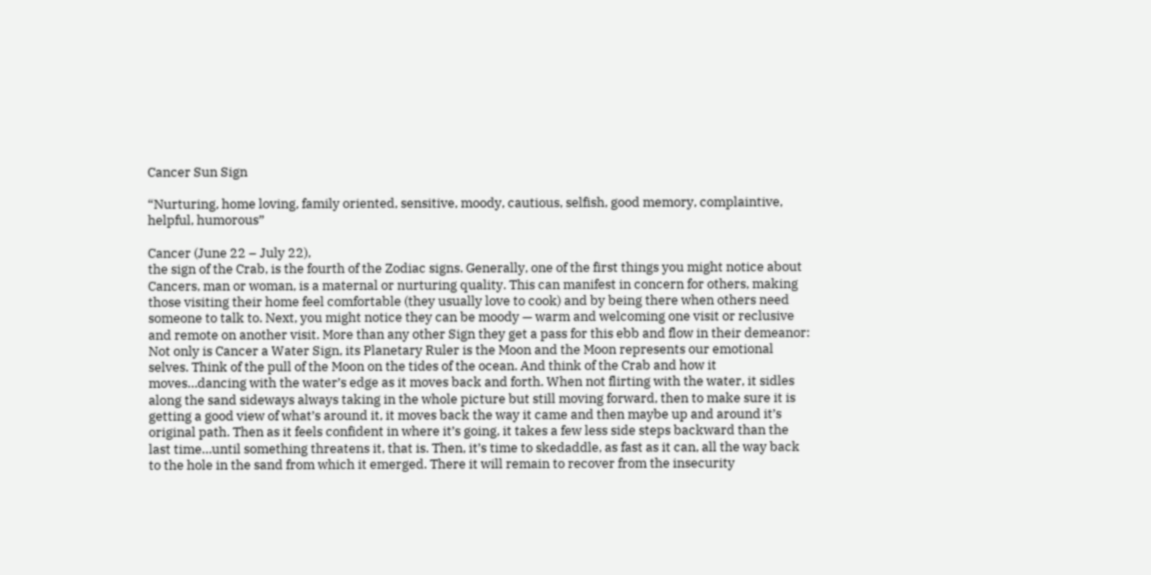Cancer Sun Sign

“Nurturing, home loving, family oriented, sensitive, moody, cautious, selfish, good memory, complaintive, helpful, humorous”

Cancer (June 22 – July 22),
the sign of the Crab, is the fourth of the Zodiac signs. Generally, one of the first things you might notice about Cancers, man or woman, is a maternal or nurturing quality. This can manifest in concern for others, making those visiting their home feel comfortable (they usually love to cook) and by being there when others need someone to talk to. Next, you might notice they can be moody — warm and welcoming one visit or reclusive and remote on another visit. More than any other Sign they get a pass for this ebb and flow in their demeanor: Not only is Cancer a Water Sign, its Planetary Ruler is the Moon and the Moon represents our emotional selves. Think of the pull of the Moon on the tides of the ocean. And think of the Crab and how it moves…dancing with the water’s edge as it moves back and forth. When not flirting with the water, it sidles along the sand sideways always taking in the whole picture but still moving forward, then to make sure it is getting a good view of what’s around it, it moves back the way it came and then maybe up and around it’s original path. Then as it feels confident in where it’s going, it takes a few less side steps backward than the last time…until something threatens it, that is. Then, it’s time to skedaddle, as fast as it can, all the way back to the hole in the sand from which it emerged. There it will remain to recover from the insecurity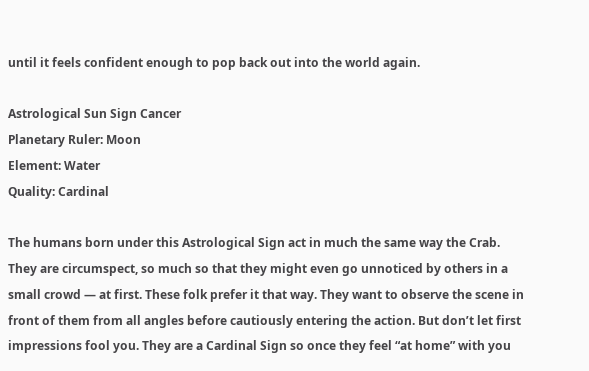until it feels confident enough to pop back out into the world again.

Astrological Sun Sign Cancer
Planetary Ruler: Moon
Element: Water
Quality: Cardinal

The humans born under this Astrological Sign act in much the same way the Crab. They are circumspect, so much so that they might even go unnoticed by others in a small crowd — at first. These folk prefer it that way. They want to observe the scene in front of them from all angles before cautiously entering the action. But don’t let first impressions fool you. They are a Cardinal Sign so once they feel “at home” with you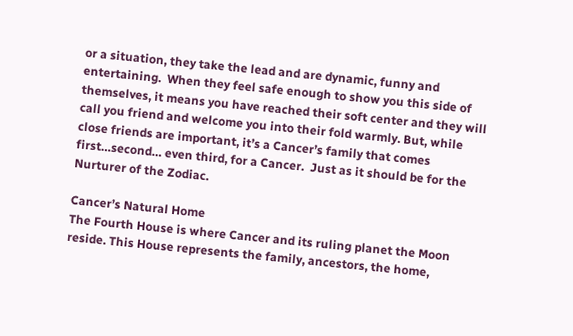or a situation, they take the lead and are dynamic, funny and entertaining.  When they feel safe enough to show you this side of themselves, it means you have reached their soft center and they will call you friend and welcome you into their fold warmly. But, while close friends are important, it’s a Cancer’s family that comes first…second… even third, for a Cancer.  Just as it should be for the Nurturer of the Zodiac.

Cancer’s Natural Home
The Fourth House is where Cancer and its ruling planet the Moon reside. This House represents the family, ancestors, the home,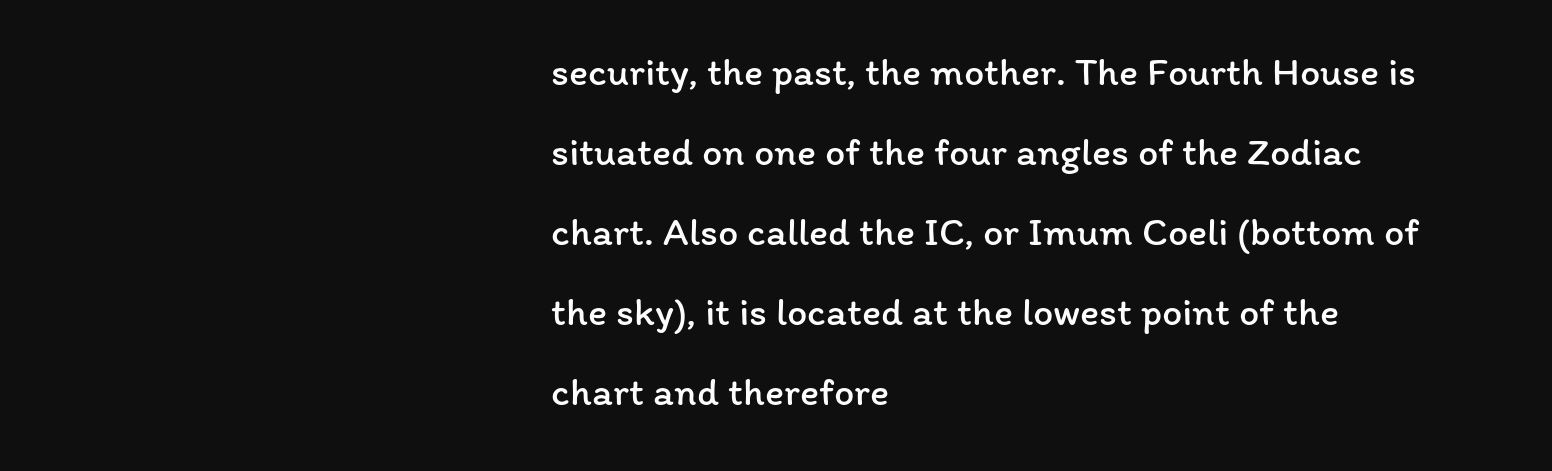security, the past, the mother. The Fourth House is situated on one of the four angles of the Zodiac chart. Also called the IC, or Imum Coeli (bottom of the sky), it is located at the lowest point of the chart and therefore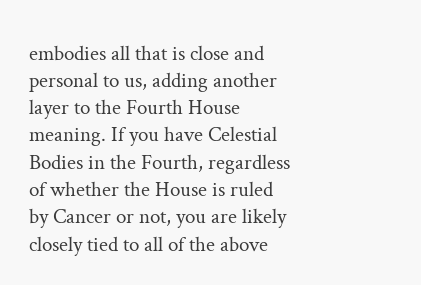embodies all that is close and personal to us, adding another layer to the Fourth House meaning. If you have Celestial Bodies in the Fourth, regardless of whether the House is ruled by Cancer or not, you are likely closely tied to all of the above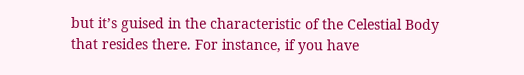but it’s guised in the characteristic of the Celestial Body that resides there. For instance, if you have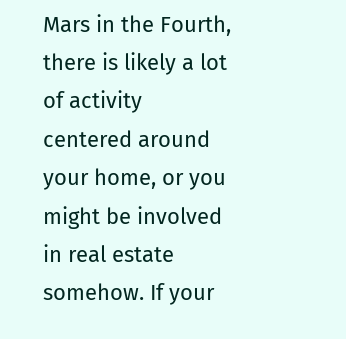Mars in the Fourth, there is likely a lot of activity centered around your home, or you might be involved in real estate somehow. If your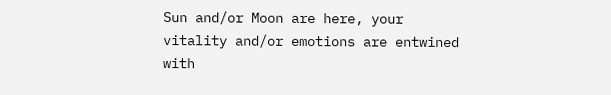Sun and/or Moon are here, your vitality and/or emotions are entwined with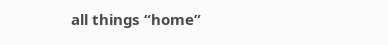all things “home”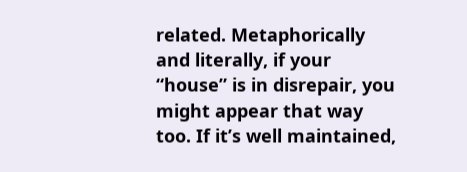related. Metaphorically and literally, if your “house” is in disrepair, you might appear that way too. If it’s well maintained,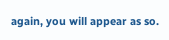again, you will appear as so.